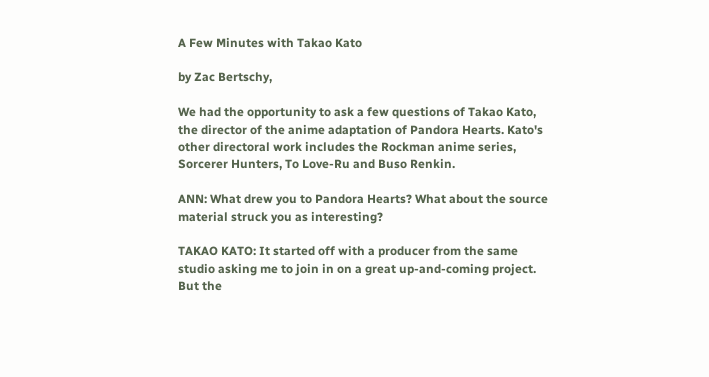A Few Minutes with Takao Kato

by Zac Bertschy,

We had the opportunity to ask a few questions of Takao Kato, the director of the anime adaptation of Pandora Hearts. Kato's other directoral work includes the Rockman anime series, Sorcerer Hunters, To Love-Ru and Buso Renkin.

ANN: What drew you to Pandora Hearts? What about the source material struck you as interesting?

TAKAO KATO: It started off with a producer from the same studio asking me to join in on a great up-and-coming project. But the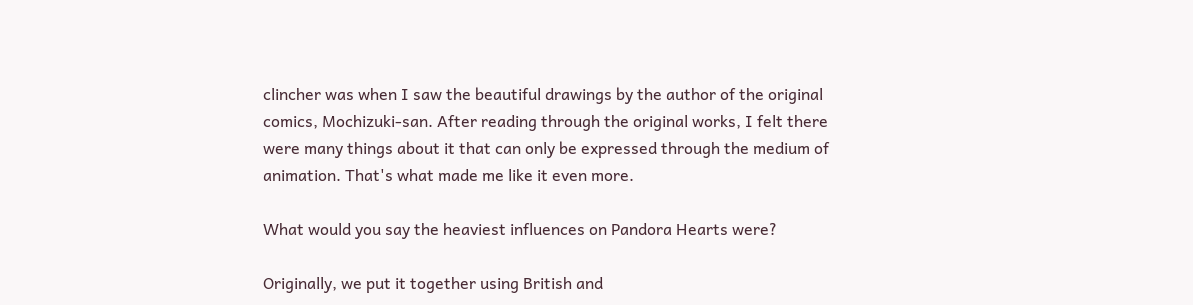clincher was when I saw the beautiful drawings by the author of the original comics, Mochizuki-san. After reading through the original works, I felt there were many things about it that can only be expressed through the medium of animation. That's what made me like it even more.

What would you say the heaviest influences on Pandora Hearts were?

Originally, we put it together using British and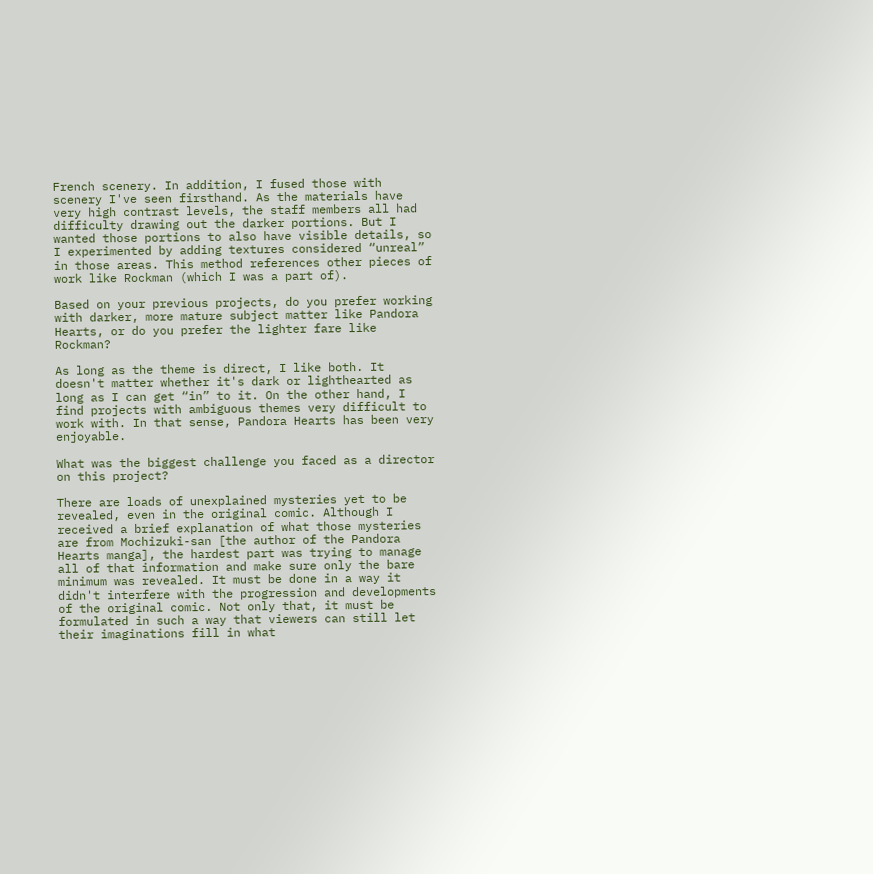French scenery. In addition, I fused those with scenery I've seen firsthand. As the materials have very high contrast levels, the staff members all had difficulty drawing out the darker portions. But I wanted those portions to also have visible details, so I experimented by adding textures considered “unreal” in those areas. This method references other pieces of work like Rockman (which I was a part of).

Based on your previous projects, do you prefer working with darker, more mature subject matter like Pandora Hearts, or do you prefer the lighter fare like Rockman?

As long as the theme is direct, I like both. It doesn't matter whether it's dark or lighthearted as long as I can get “in” to it. On the other hand, I find projects with ambiguous themes very difficult to work with. In that sense, Pandora Hearts has been very enjoyable.

What was the biggest challenge you faced as a director on this project?

There are loads of unexplained mysteries yet to be revealed, even in the original comic. Although I received a brief explanation of what those mysteries are from Mochizuki-san [the author of the Pandora Hearts manga], the hardest part was trying to manage all of that information and make sure only the bare minimum was revealed. It must be done in a way it didn't interfere with the progression and developments of the original comic. Not only that, it must be formulated in such a way that viewers can still let their imaginations fill in what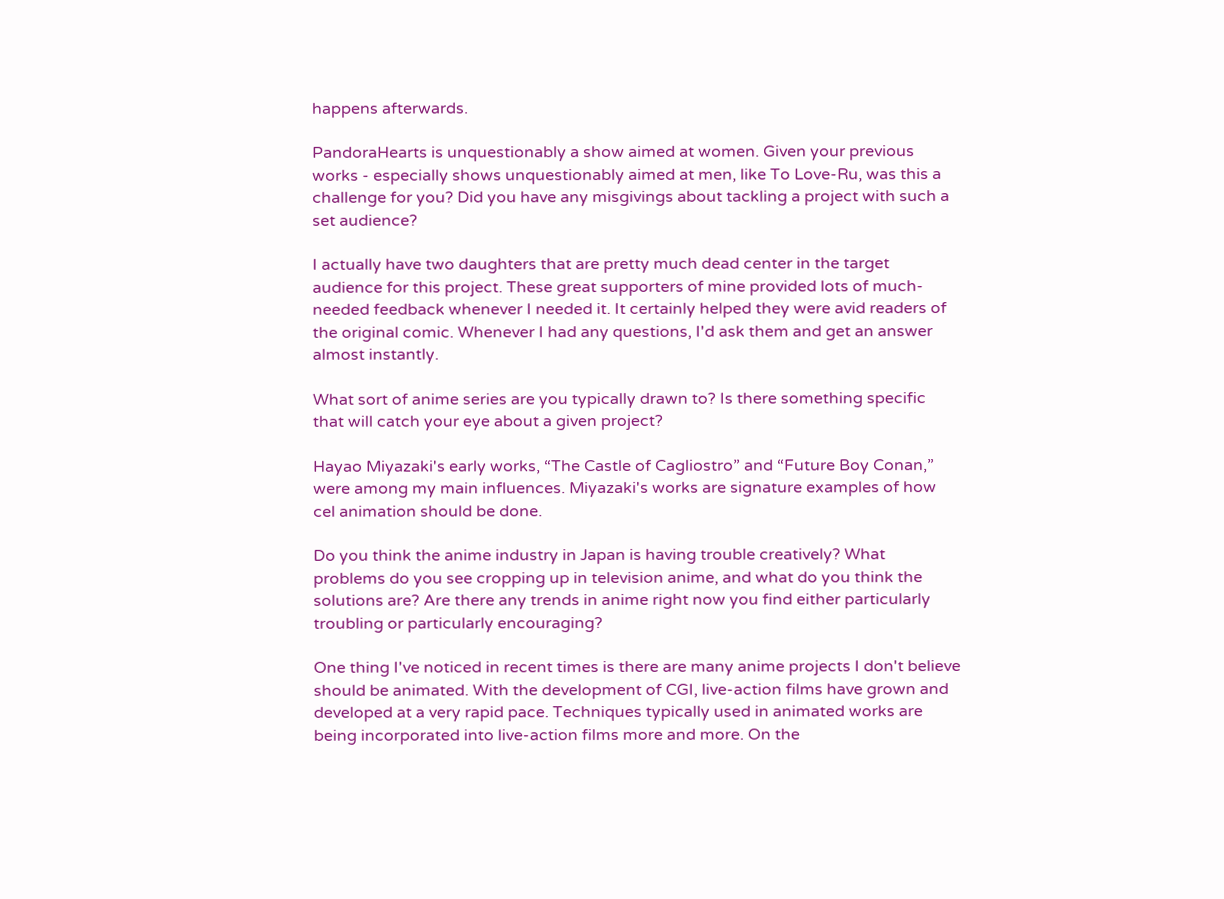happens afterwards.

PandoraHearts is unquestionably a show aimed at women. Given your previous works - especially shows unquestionably aimed at men, like To Love-Ru, was this a challenge for you? Did you have any misgivings about tackling a project with such a set audience?

I actually have two daughters that are pretty much dead center in the target audience for this project. These great supporters of mine provided lots of much-needed feedback whenever I needed it. It certainly helped they were avid readers of the original comic. Whenever I had any questions, I'd ask them and get an answer almost instantly.

What sort of anime series are you typically drawn to? Is there something specific that will catch your eye about a given project?

Hayao Miyazaki's early works, “The Castle of Cagliostro” and “Future Boy Conan,” were among my main influences. Miyazaki's works are signature examples of how cel animation should be done.

Do you think the anime industry in Japan is having trouble creatively? What problems do you see cropping up in television anime, and what do you think the solutions are? Are there any trends in anime right now you find either particularly troubling or particularly encouraging?

One thing I've noticed in recent times is there are many anime projects I don't believe should be animated. With the development of CGI, live-action films have grown and developed at a very rapid pace. Techniques typically used in animated works are being incorporated into live-action films more and more. On the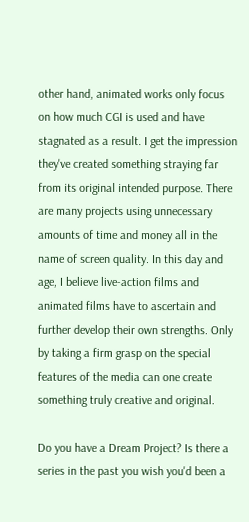other hand, animated works only focus on how much CGI is used and have stagnated as a result. I get the impression they've created something straying far from its original intended purpose. There are many projects using unnecessary amounts of time and money all in the name of screen quality. In this day and age, I believe live-action films and animated films have to ascertain and further develop their own strengths. Only by taking a firm grasp on the special features of the media can one create something truly creative and original.

Do you have a Dream Project? Is there a series in the past you wish you'd been a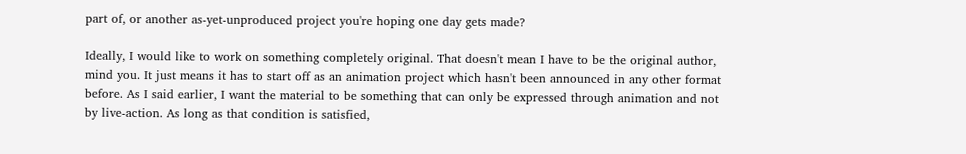part of, or another as-yet-unproduced project you're hoping one day gets made?

Ideally, I would like to work on something completely original. That doesn't mean I have to be the original author, mind you. It just means it has to start off as an animation project which hasn't been announced in any other format before. As I said earlier, I want the material to be something that can only be expressed through animation and not by live-action. As long as that condition is satisfied,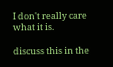I don't really care what it is.

discuss this in the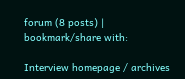forum (8 posts) |
bookmark/share with:

Interview homepage / archives